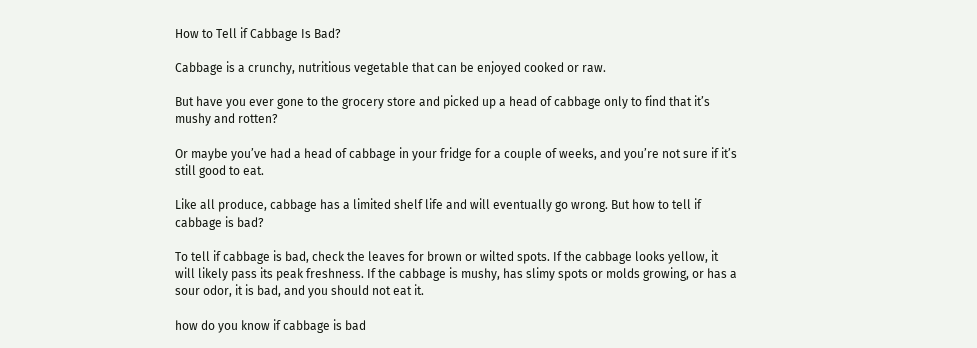How to Tell if Cabbage Is Bad?

Cabbage is a crunchy, nutritious vegetable that can be enjoyed cooked or raw.

But have you ever gone to the grocery store and picked up a head of cabbage only to find that it’s mushy and rotten?

Or maybe you’ve had a head of cabbage in your fridge for a couple of weeks, and you’re not sure if it’s still good to eat.

Like all produce, cabbage has a limited shelf life and will eventually go wrong. But how to tell if cabbage is bad?

To tell if cabbage is bad, check the leaves for brown or wilted spots. If the cabbage looks yellow, it will likely pass its peak freshness. If the cabbage is mushy, has slimy spots or molds growing, or has a sour odor, it is bad, and you should not eat it.

how do you know if cabbage is bad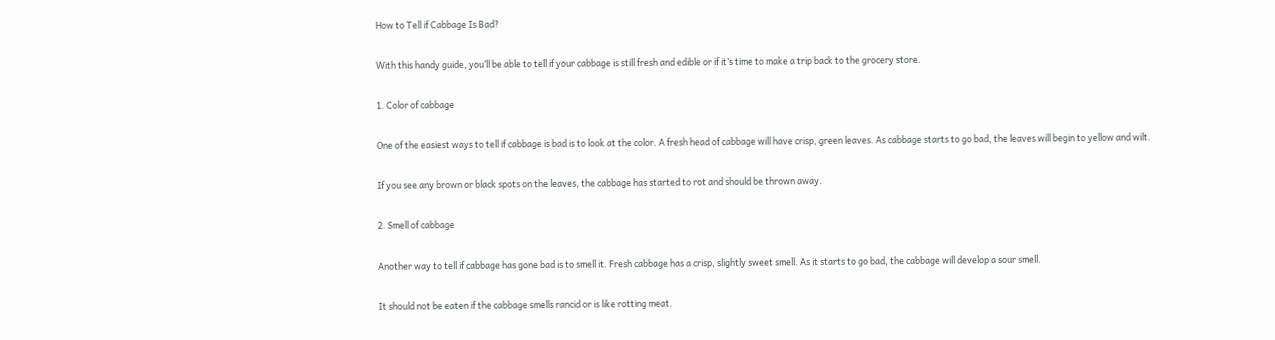How to Tell if Cabbage Is Bad?

With this handy guide, you’ll be able to tell if your cabbage is still fresh and edible or if it’s time to make a trip back to the grocery store.

1. Color of cabbage

One of the easiest ways to tell if cabbage is bad is to look at the color. A fresh head of cabbage will have crisp, green leaves. As cabbage starts to go bad, the leaves will begin to yellow and wilt.

If you see any brown or black spots on the leaves, the cabbage has started to rot and should be thrown away.

2. Smell of cabbage

Another way to tell if cabbage has gone bad is to smell it. Fresh cabbage has a crisp, slightly sweet smell. As it starts to go bad, the cabbage will develop a sour smell.

It should not be eaten if the cabbage smells rancid or is like rotting meat.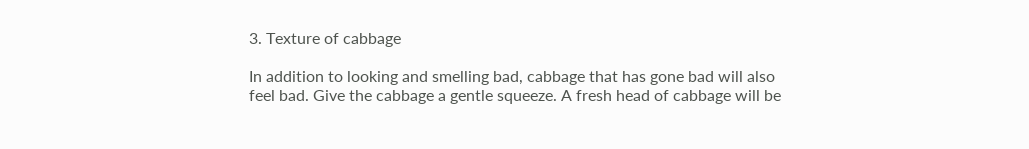3. Texture of cabbage

In addition to looking and smelling bad, cabbage that has gone bad will also feel bad. Give the cabbage a gentle squeeze. A fresh head of cabbage will be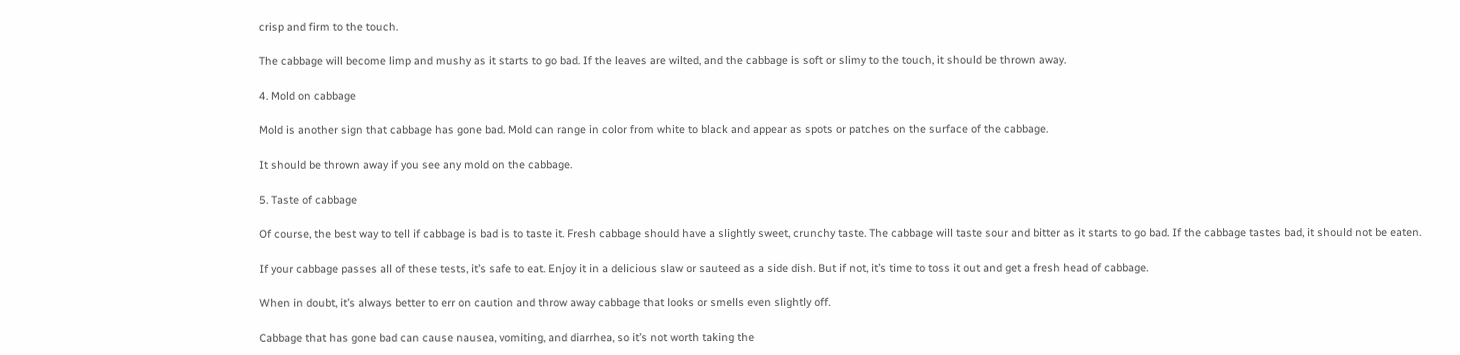crisp and firm to the touch.

The cabbage will become limp and mushy as it starts to go bad. If the leaves are wilted, and the cabbage is soft or slimy to the touch, it should be thrown away.

4. Mold on cabbage

Mold is another sign that cabbage has gone bad. Mold can range in color from white to black and appear as spots or patches on the surface of the cabbage.

It should be thrown away if you see any mold on the cabbage.

5. Taste of cabbage

Of course, the best way to tell if cabbage is bad is to taste it. Fresh cabbage should have a slightly sweet, crunchy taste. The cabbage will taste sour and bitter as it starts to go bad. If the cabbage tastes bad, it should not be eaten.

If your cabbage passes all of these tests, it’s safe to eat. Enjoy it in a delicious slaw or sauteed as a side dish. But if not, it’s time to toss it out and get a fresh head of cabbage.

When in doubt, it’s always better to err on caution and throw away cabbage that looks or smells even slightly off.

Cabbage that has gone bad can cause nausea, vomiting, and diarrhea, so it’s not worth taking the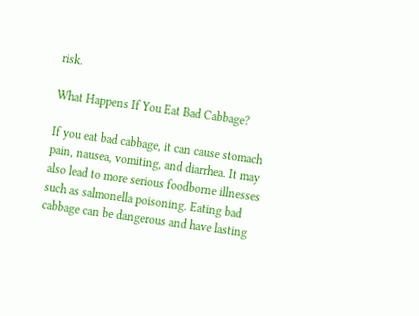risk.

What Happens If You Eat Bad Cabbage?

If you eat bad cabbage, it can cause stomach pain, nausea, vomiting, and diarrhea. It may also lead to more serious foodborne illnesses such as salmonella poisoning. Eating bad cabbage can be dangerous and have lasting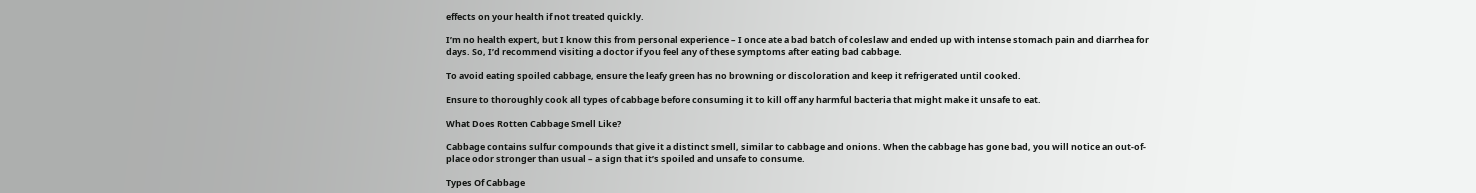effects on your health if not treated quickly.

I’m no health expert, but I know this from personal experience – I once ate a bad batch of coleslaw and ended up with intense stomach pain and diarrhea for days. So, I’d recommend visiting a doctor if you feel any of these symptoms after eating bad cabbage.

To avoid eating spoiled cabbage, ensure the leafy green has no browning or discoloration and keep it refrigerated until cooked.

Ensure to thoroughly cook all types of cabbage before consuming it to kill off any harmful bacteria that might make it unsafe to eat.

What Does Rotten Cabbage Smell Like?

Cabbage contains sulfur compounds that give it a distinct smell, similar to cabbage and onions. When the cabbage has gone bad, you will notice an out-of-place odor stronger than usual – a sign that it’s spoiled and unsafe to consume.

Types Of Cabbage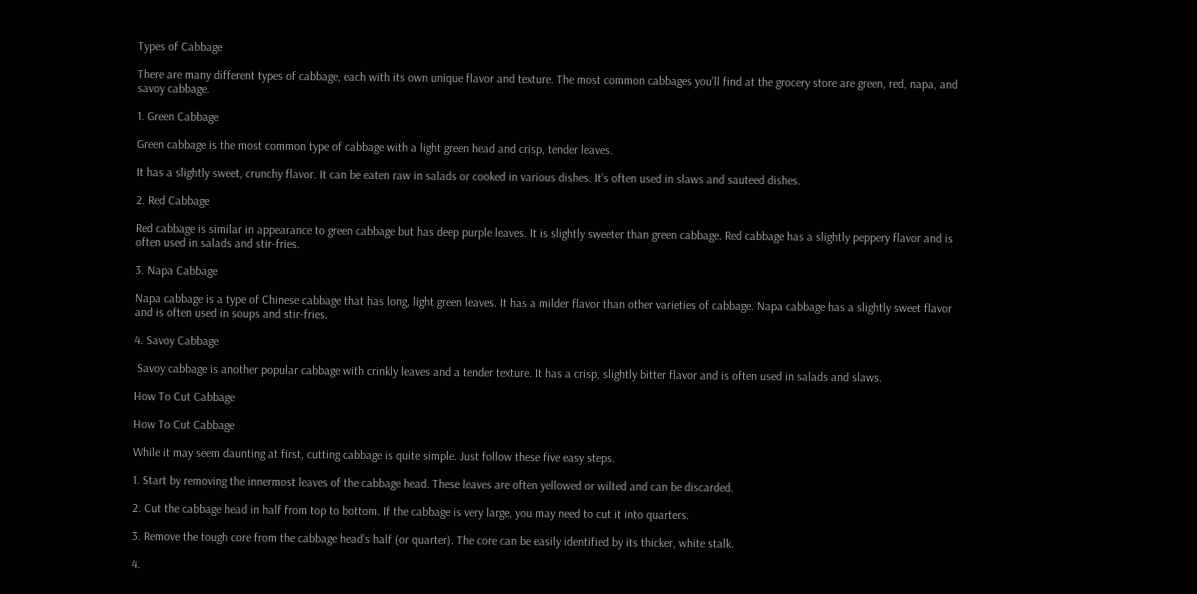Types of Cabbage

There are many different types of cabbage, each with its own unique flavor and texture. The most common cabbages you’ll find at the grocery store are green, red, napa, and savoy cabbage.

1. Green Cabbage

Green cabbage is the most common type of cabbage with a light green head and crisp, tender leaves.

It has a slightly sweet, crunchy flavor. It can be eaten raw in salads or cooked in various dishes. It’s often used in slaws and sauteed dishes.

2. Red Cabbage

Red cabbage is similar in appearance to green cabbage but has deep purple leaves. It is slightly sweeter than green cabbage. Red cabbage has a slightly peppery flavor and is often used in salads and stir-fries.

3. Napa Cabbage

Napa cabbage is a type of Chinese cabbage that has long, light green leaves. It has a milder flavor than other varieties of cabbage. Napa cabbage has a slightly sweet flavor and is often used in soups and stir-fries.

4. Savoy Cabbage

 Savoy cabbage is another popular cabbage with crinkly leaves and a tender texture. It has a crisp, slightly bitter flavor and is often used in salads and slaws.

How To Cut Cabbage

How To Cut Cabbage

While it may seem daunting at first, cutting cabbage is quite simple. Just follow these five easy steps.

1. Start by removing the innermost leaves of the cabbage head. These leaves are often yellowed or wilted and can be discarded.

2. Cut the cabbage head in half from top to bottom. If the cabbage is very large, you may need to cut it into quarters.

3. Remove the tough core from the cabbage head’s half (or quarter). The core can be easily identified by its thicker, white stalk.

4.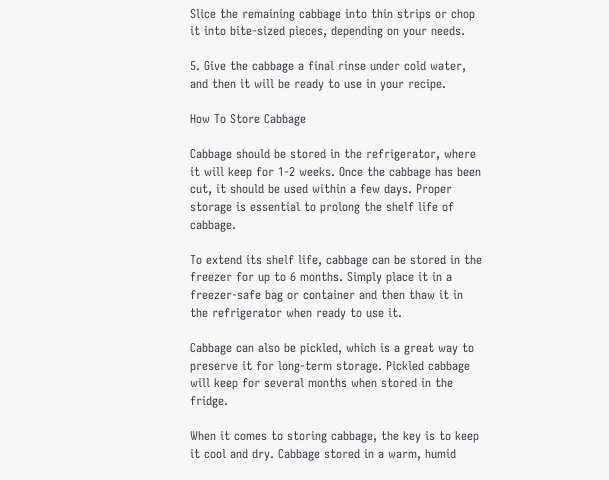Slice the remaining cabbage into thin strips or chop it into bite-sized pieces, depending on your needs.

5. Give the cabbage a final rinse under cold water, and then it will be ready to use in your recipe.

How To Store Cabbage

Cabbage should be stored in the refrigerator, where it will keep for 1-2 weeks. Once the cabbage has been cut, it should be used within a few days. Proper storage is essential to prolong the shelf life of cabbage.

To extend its shelf life, cabbage can be stored in the freezer for up to 6 months. Simply place it in a freezer-safe bag or container and then thaw it in the refrigerator when ready to use it.

Cabbage can also be pickled, which is a great way to preserve it for long-term storage. Pickled cabbage will keep for several months when stored in the fridge.

When it comes to storing cabbage, the key is to keep it cool and dry. Cabbage stored in a warm, humid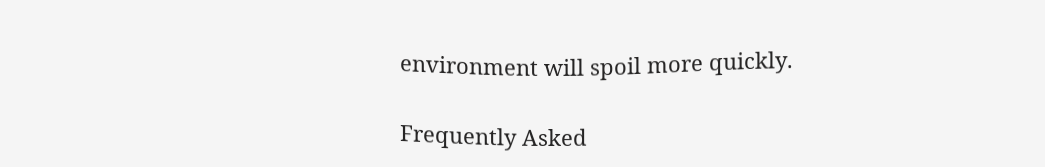environment will spoil more quickly.

Frequently Asked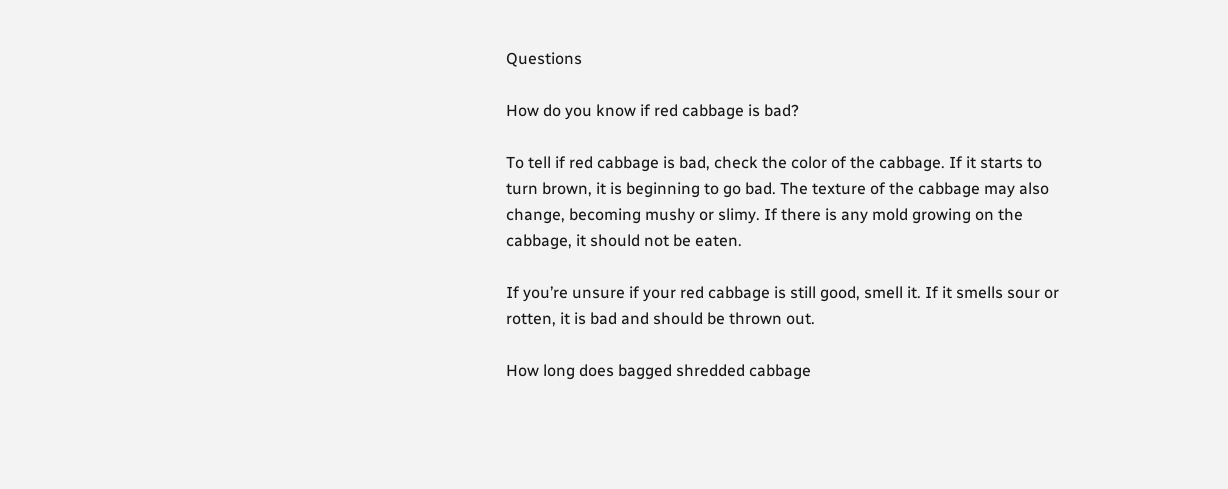Questions

How do you know if red cabbage is bad?

To tell if red cabbage is bad, check the color of the cabbage. If it starts to turn brown, it is beginning to go bad. The texture of the cabbage may also change, becoming mushy or slimy. If there is any mold growing on the cabbage, it should not be eaten.

If you’re unsure if your red cabbage is still good, smell it. If it smells sour or rotten, it is bad and should be thrown out.

How long does bagged shredded cabbage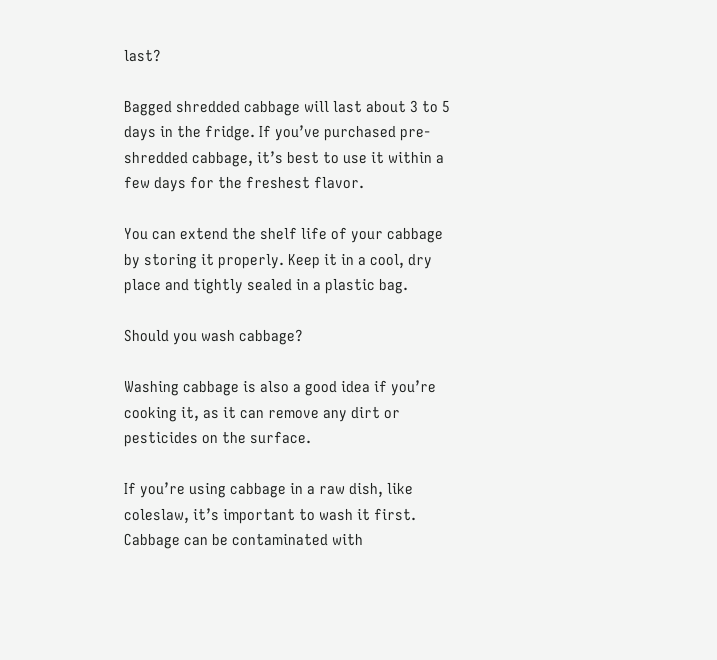last?

Bagged shredded cabbage will last about 3 to 5 days in the fridge. If you’ve purchased pre-shredded cabbage, it’s best to use it within a few days for the freshest flavor.

You can extend the shelf life of your cabbage by storing it properly. Keep it in a cool, dry place and tightly sealed in a plastic bag.

Should you wash cabbage?

Washing cabbage is also a good idea if you’re cooking it, as it can remove any dirt or pesticides on the surface.

If you’re using cabbage in a raw dish, like coleslaw, it’s important to wash it first. Cabbage can be contaminated with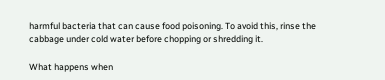harmful bacteria that can cause food poisoning. To avoid this, rinse the cabbage under cold water before chopping or shredding it.

What happens when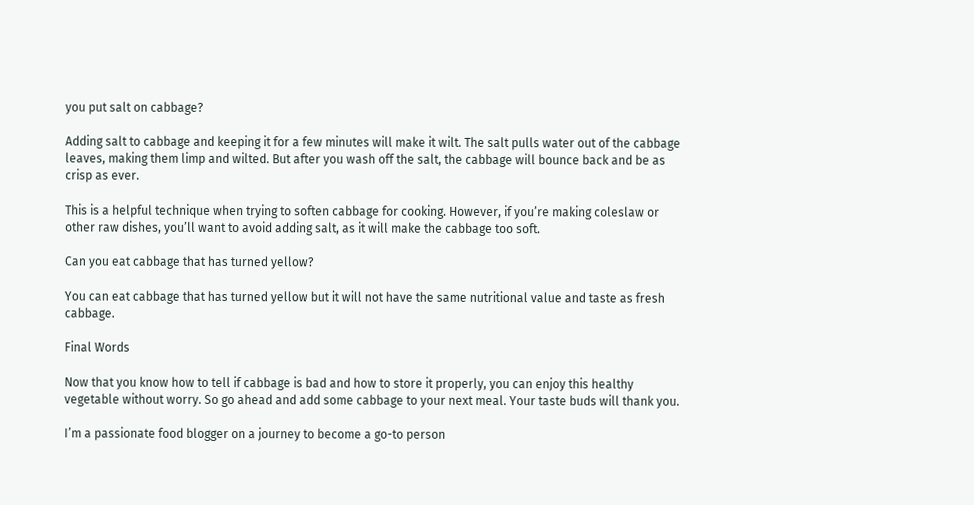you put salt on cabbage?

Adding salt to cabbage and keeping it for a few minutes will make it wilt. The salt pulls water out of the cabbage leaves, making them limp and wilted. But after you wash off the salt, the cabbage will bounce back and be as crisp as ever.

This is a helpful technique when trying to soften cabbage for cooking. However, if you’re making coleslaw or other raw dishes, you’ll want to avoid adding salt, as it will make the cabbage too soft.

Can you eat cabbage that has turned yellow?

You can eat cabbage that has turned yellow but it will not have the same nutritional value and taste as fresh cabbage.

Final Words

Now that you know how to tell if cabbage is bad and how to store it properly, you can enjoy this healthy vegetable without worry. So go ahead and add some cabbage to your next meal. Your taste buds will thank you.

I’m a passionate food blogger on a journey to become a go-to person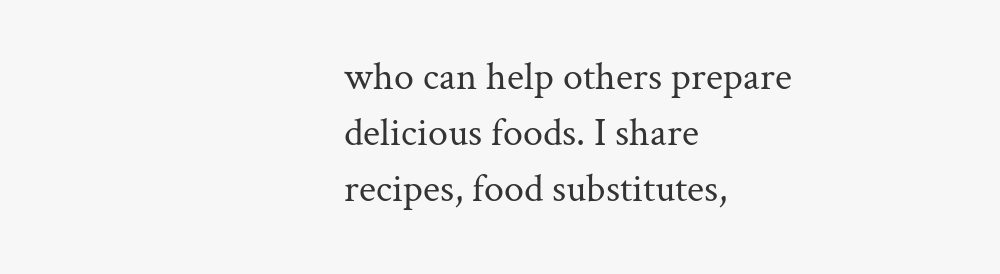who can help others prepare delicious foods. I share recipes, food substitutes,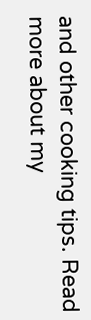and other cooking tips. Read more about my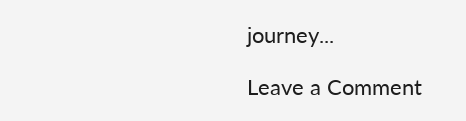journey...

Leave a Comment